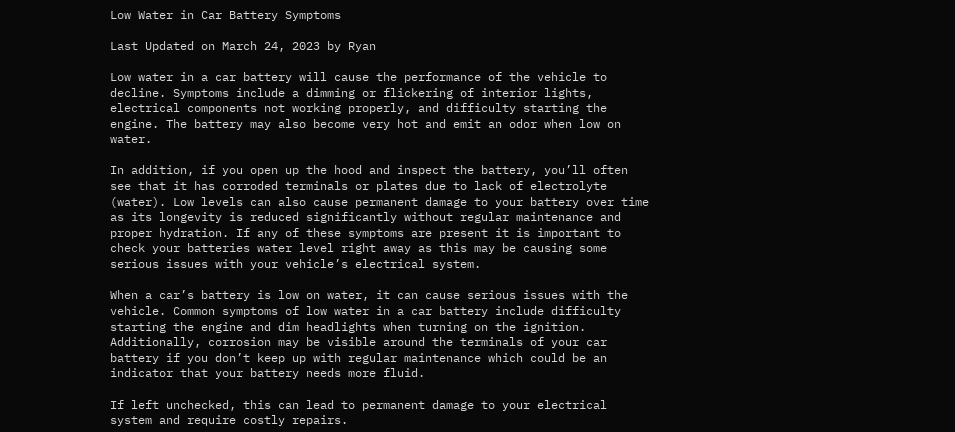Low Water in Car Battery Symptoms

Last Updated on March 24, 2023 by Ryan

Low water in a car battery will cause the performance of the vehicle to decline. Symptoms include a dimming or flickering of interior lights, electrical components not working properly, and difficulty starting the engine. The battery may also become very hot and emit an odor when low on water.

In addition, if you open up the hood and inspect the battery, you’ll often see that it has corroded terminals or plates due to lack of electrolyte (water). Low levels can also cause permanent damage to your battery over time as its longevity is reduced significantly without regular maintenance and proper hydration. If any of these symptoms are present it is important to check your batteries water level right away as this may be causing some serious issues with your vehicle’s electrical system.

When a car’s battery is low on water, it can cause serious issues with the vehicle. Common symptoms of low water in a car battery include difficulty starting the engine and dim headlights when turning on the ignition. Additionally, corrosion may be visible around the terminals of your car battery if you don’t keep up with regular maintenance which could be an indicator that your battery needs more fluid.

If left unchecked, this can lead to permanent damage to your electrical system and require costly repairs.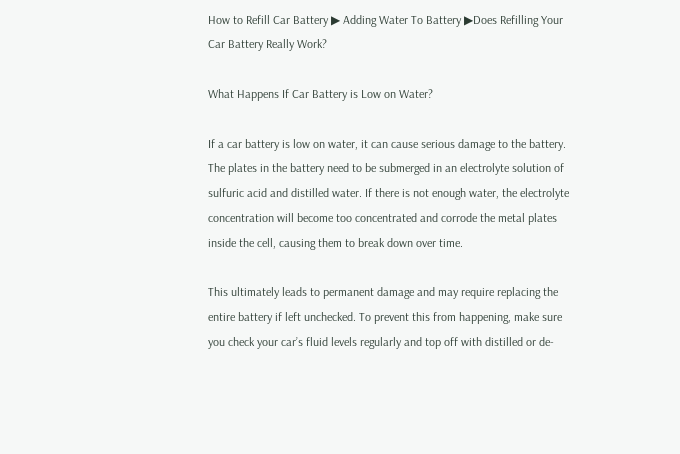How to Refill Car Battery ▶ Adding Water To Battery ▶Does Refilling Your Car Battery Really Work?

What Happens If Car Battery is Low on Water?

If a car battery is low on water, it can cause serious damage to the battery. The plates in the battery need to be submerged in an electrolyte solution of sulfuric acid and distilled water. If there is not enough water, the electrolyte concentration will become too concentrated and corrode the metal plates inside the cell, causing them to break down over time.

This ultimately leads to permanent damage and may require replacing the entire battery if left unchecked. To prevent this from happening, make sure you check your car’s fluid levels regularly and top off with distilled or de-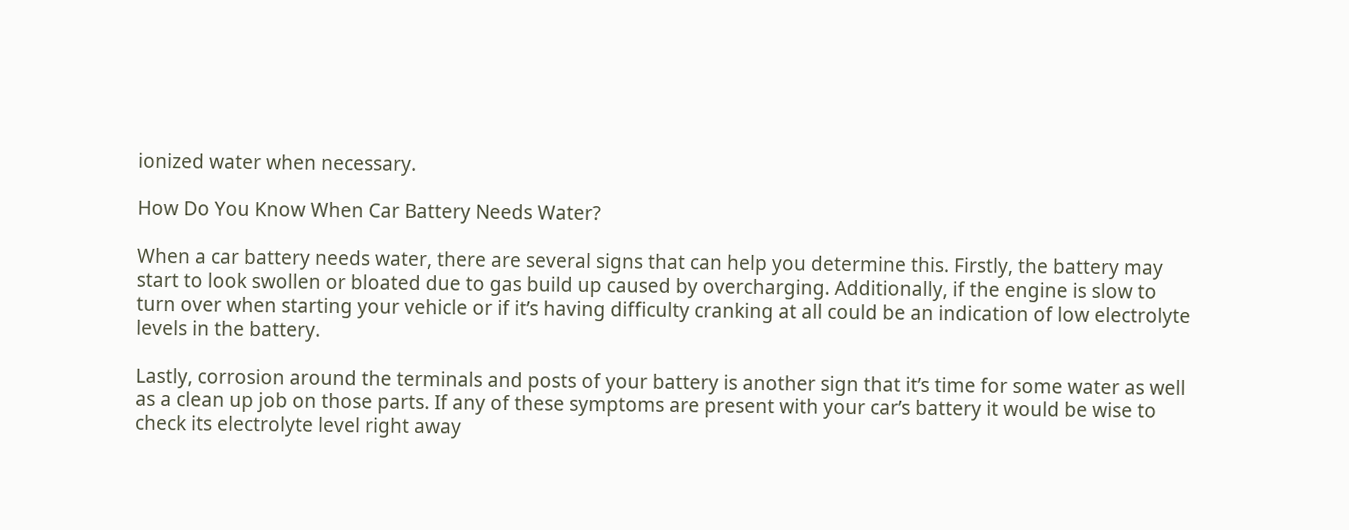ionized water when necessary.

How Do You Know When Car Battery Needs Water?

When a car battery needs water, there are several signs that can help you determine this. Firstly, the battery may start to look swollen or bloated due to gas build up caused by overcharging. Additionally, if the engine is slow to turn over when starting your vehicle or if it’s having difficulty cranking at all could be an indication of low electrolyte levels in the battery.

Lastly, corrosion around the terminals and posts of your battery is another sign that it’s time for some water as well as a clean up job on those parts. If any of these symptoms are present with your car’s battery it would be wise to check its electrolyte level right away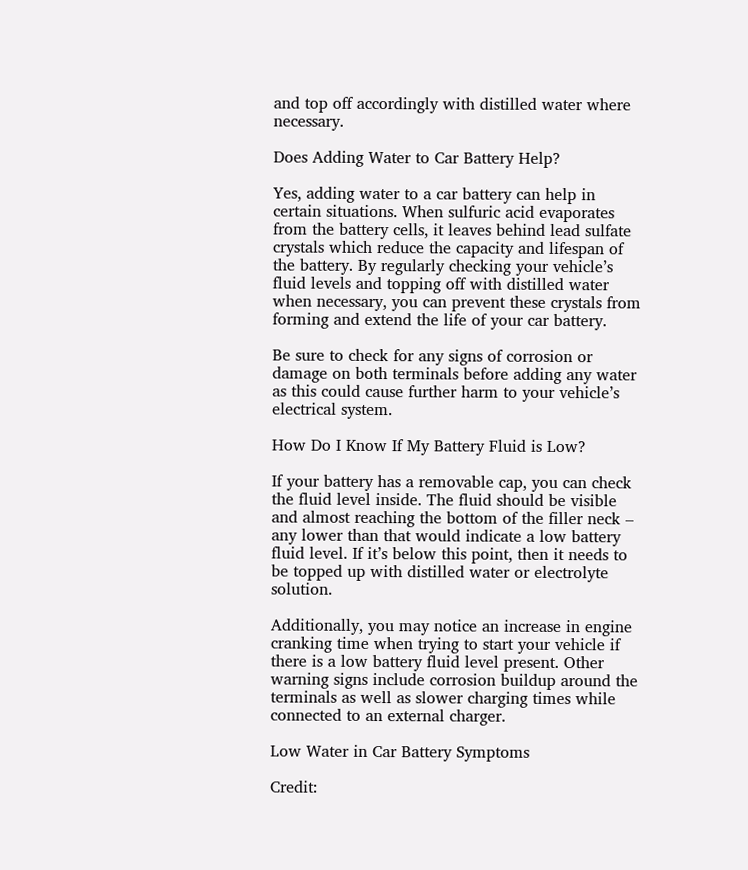and top off accordingly with distilled water where necessary.

Does Adding Water to Car Battery Help?

Yes, adding water to a car battery can help in certain situations. When sulfuric acid evaporates from the battery cells, it leaves behind lead sulfate crystals which reduce the capacity and lifespan of the battery. By regularly checking your vehicle’s fluid levels and topping off with distilled water when necessary, you can prevent these crystals from forming and extend the life of your car battery.

Be sure to check for any signs of corrosion or damage on both terminals before adding any water as this could cause further harm to your vehicle’s electrical system.

How Do I Know If My Battery Fluid is Low?

If your battery has a removable cap, you can check the fluid level inside. The fluid should be visible and almost reaching the bottom of the filler neck – any lower than that would indicate a low battery fluid level. If it’s below this point, then it needs to be topped up with distilled water or electrolyte solution.

Additionally, you may notice an increase in engine cranking time when trying to start your vehicle if there is a low battery fluid level present. Other warning signs include corrosion buildup around the terminals as well as slower charging times while connected to an external charger.

Low Water in Car Battery Symptoms

Credit: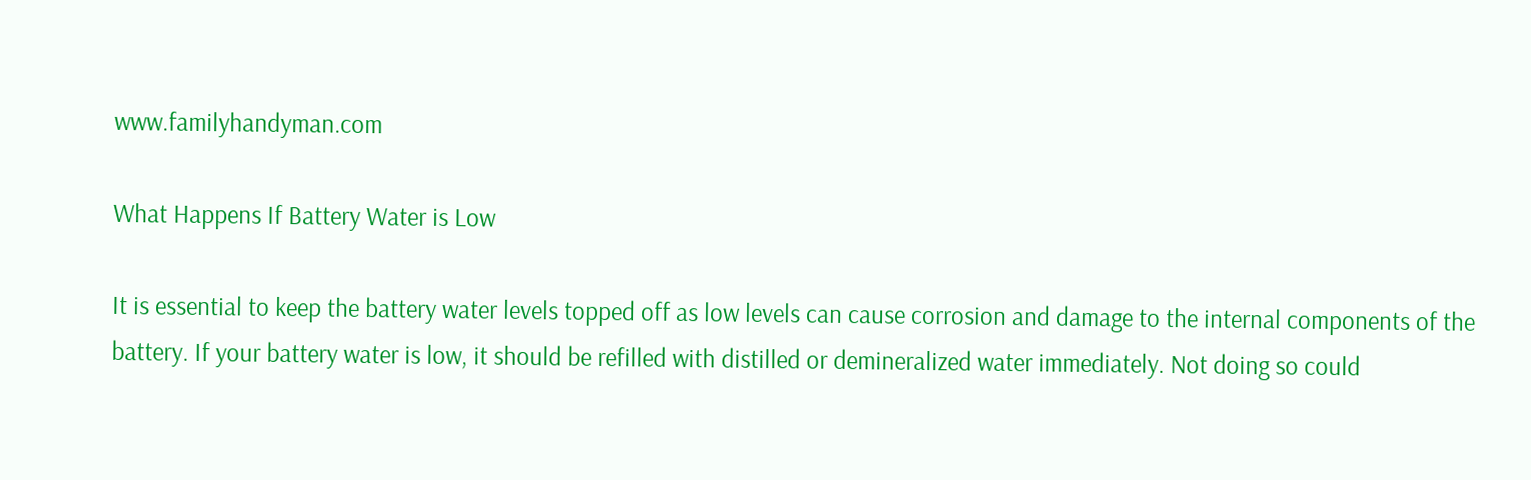www.familyhandyman.com

What Happens If Battery Water is Low

It is essential to keep the battery water levels topped off as low levels can cause corrosion and damage to the internal components of the battery. If your battery water is low, it should be refilled with distilled or demineralized water immediately. Not doing so could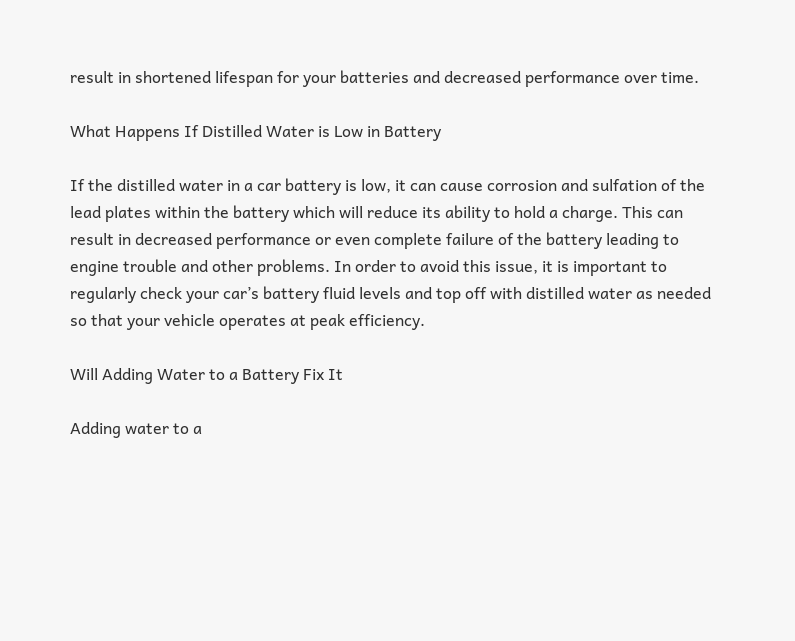result in shortened lifespan for your batteries and decreased performance over time.

What Happens If Distilled Water is Low in Battery

If the distilled water in a car battery is low, it can cause corrosion and sulfation of the lead plates within the battery which will reduce its ability to hold a charge. This can result in decreased performance or even complete failure of the battery leading to engine trouble and other problems. In order to avoid this issue, it is important to regularly check your car’s battery fluid levels and top off with distilled water as needed so that your vehicle operates at peak efficiency.

Will Adding Water to a Battery Fix It

Adding water to a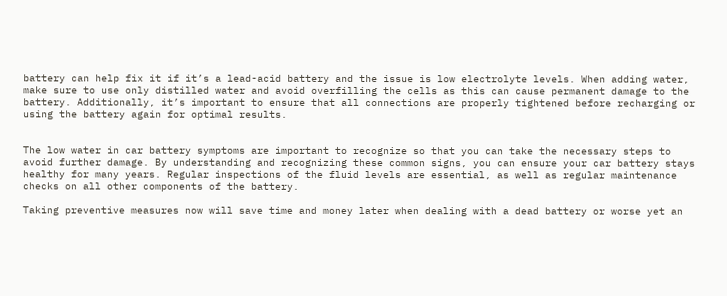battery can help fix it if it’s a lead-acid battery and the issue is low electrolyte levels. When adding water, make sure to use only distilled water and avoid overfilling the cells as this can cause permanent damage to the battery. Additionally, it’s important to ensure that all connections are properly tightened before recharging or using the battery again for optimal results.


The low water in car battery symptoms are important to recognize so that you can take the necessary steps to avoid further damage. By understanding and recognizing these common signs, you can ensure your car battery stays healthy for many years. Regular inspections of the fluid levels are essential, as well as regular maintenance checks on all other components of the battery.

Taking preventive measures now will save time and money later when dealing with a dead battery or worse yet an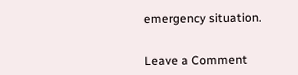emergency situation.


Leave a Comment